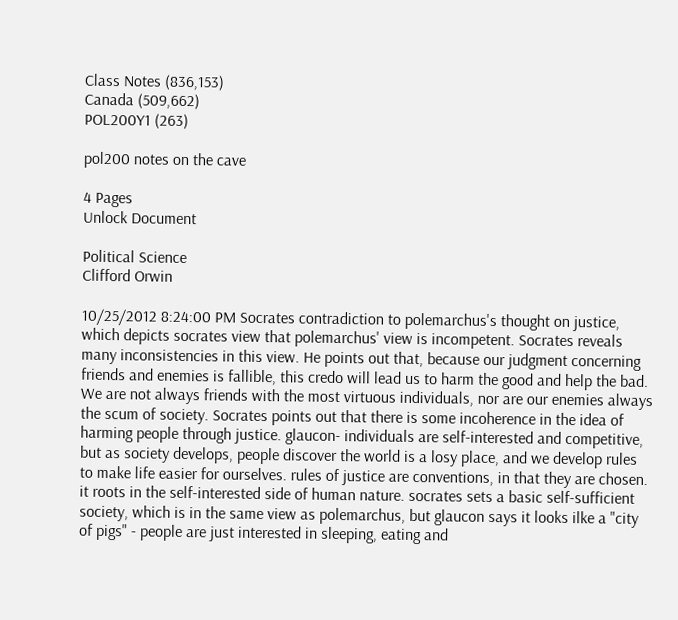Class Notes (836,153)
Canada (509,662)
POL200Y1 (263)

pol200 notes on the cave

4 Pages
Unlock Document

Political Science
Clifford Orwin

10/25/2012 8:24:00 PM Socrates contradiction to polemarchus's thought on justice, which depicts socrates view that polemarchus' view is incompetent. Socrates reveals many inconsistencies in this view. He points out that, because our judgment concerning friends and enemies is fallible, this credo will lead us to harm the good and help the bad. We are not always friends with the most virtuous individuals, nor are our enemies always the scum of society. Socrates points out that there is some incoherence in the idea of harming people through justice. glaucon- individuals are self-interested and competitive, but as society develops, people discover the world is a losy place, and we develop rules to make life easier for ourselves. rules of justice are conventions, in that they are chosen. it roots in the self-interested side of human nature. socrates sets a basic self-sufficient society, which is in the same view as polemarchus, but glaucon says it looks ilke a "city of pigs" - people are just interested in sleeping, eating and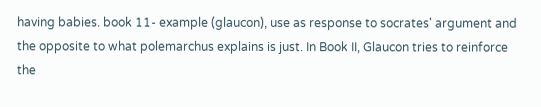having babies. book 11- example (glaucon), use as response to socrates' argument and the opposite to what polemarchus explains is just. In Book II, Glaucon tries to reinforce the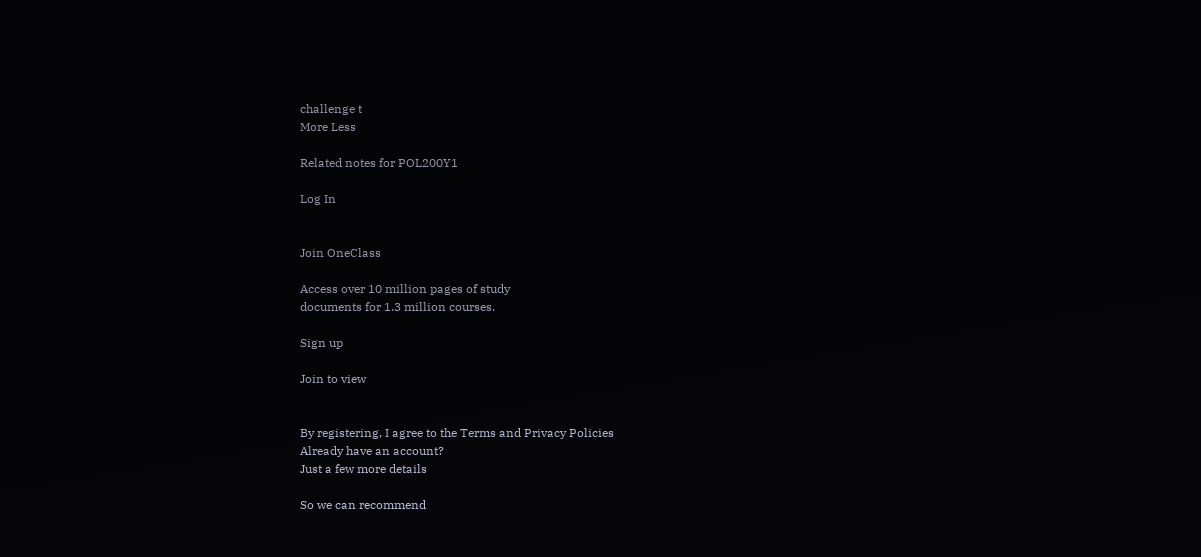challenge t
More Less

Related notes for POL200Y1

Log In


Join OneClass

Access over 10 million pages of study
documents for 1.3 million courses.

Sign up

Join to view


By registering, I agree to the Terms and Privacy Policies
Already have an account?
Just a few more details

So we can recommend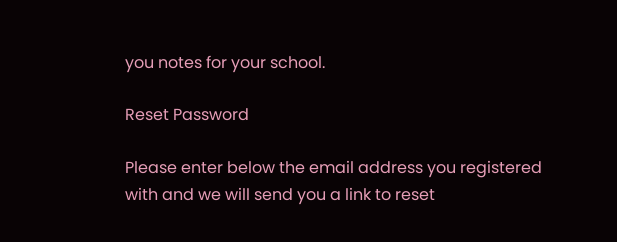you notes for your school.

Reset Password

Please enter below the email address you registered with and we will send you a link to reset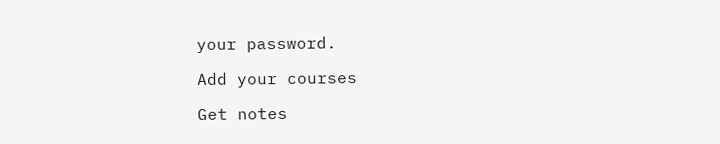your password.

Add your courses

Get notes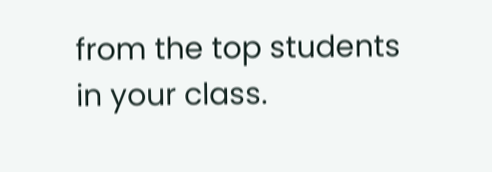from the top students in your class.